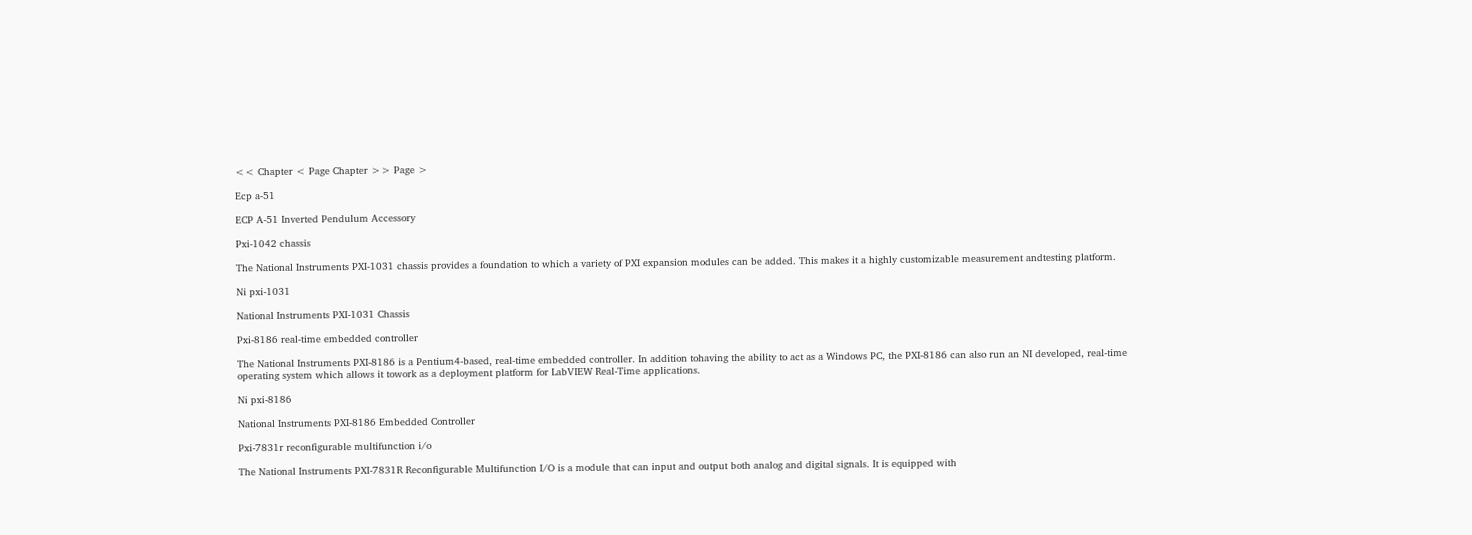<< Chapter < Page Chapter >> Page >

Ecp a-51

ECP A-51 Inverted Pendulum Accessory

Pxi-1042 chassis

The National Instruments PXI-1031 chassis provides a foundation to which a variety of PXI expansion modules can be added. This makes it a highly customizable measurement andtesting platform.

Ni pxi-1031

National Instruments PXI-1031 Chassis

Pxi-8186 real-time embedded controller

The National Instruments PXI-8186 is a Pentium4-based, real-time embedded controller. In addition tohaving the ability to act as a Windows PC, the PXI-8186 can also run an NI developed, real-time operating system which allows it towork as a deployment platform for LabVIEW Real-Time applications.

Ni pxi-8186

National Instruments PXI-8186 Embedded Controller

Pxi-7831r reconfigurable multifunction i/o

The National Instruments PXI-7831R Reconfigurable Multifunction I/O is a module that can input and output both analog and digital signals. It is equipped with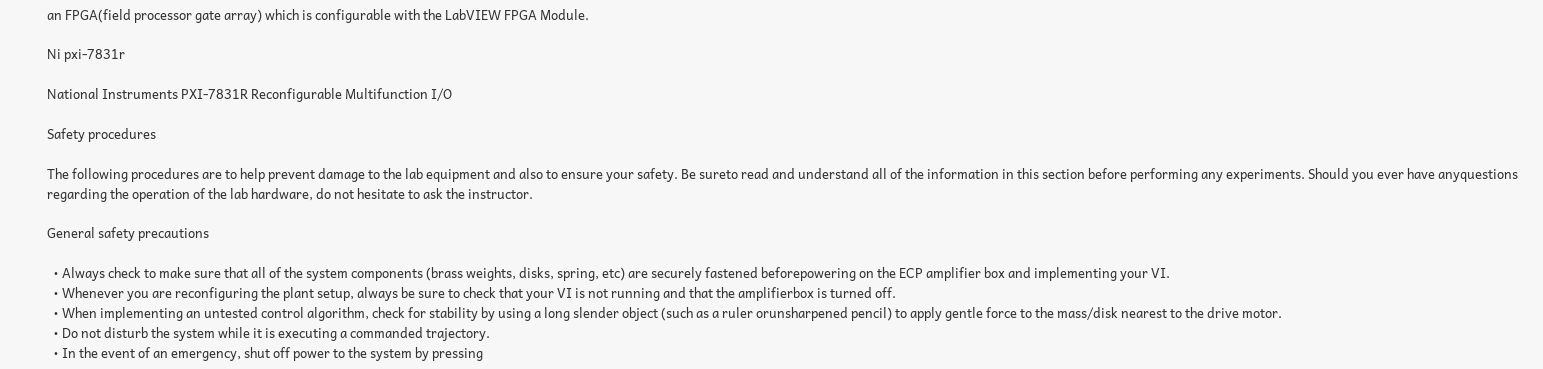an FPGA(field processor gate array) which is configurable with the LabVIEW FPGA Module.

Ni pxi-7831r

National Instruments PXI-7831R Reconfigurable Multifunction I/O

Safety procedures

The following procedures are to help prevent damage to the lab equipment and also to ensure your safety. Be sureto read and understand all of the information in this section before performing any experiments. Should you ever have anyquestions regarding the operation of the lab hardware, do not hesitate to ask the instructor.

General safety precautions

  • Always check to make sure that all of the system components (brass weights, disks, spring, etc) are securely fastened beforepowering on the ECP amplifier box and implementing your VI.
  • Whenever you are reconfiguring the plant setup, always be sure to check that your VI is not running and that the amplifierbox is turned off.
  • When implementing an untested control algorithm, check for stability by using a long slender object (such as a ruler orunsharpened pencil) to apply gentle force to the mass/disk nearest to the drive motor.
  • Do not disturb the system while it is executing a commanded trajectory.
  • In the event of an emergency, shut off power to the system by pressing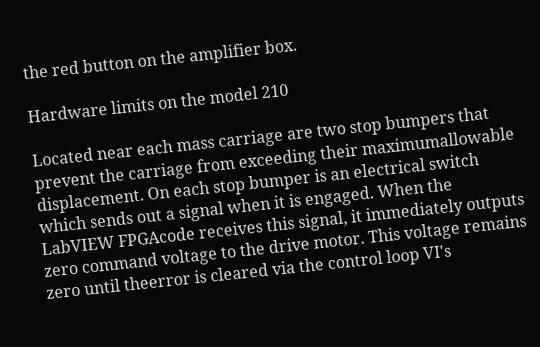the red button on the amplifier box.

Hardware limits on the model 210

Located near each mass carriage are two stop bumpers that prevent the carriage from exceeding their maximumallowable displacement. On each stop bumper is an electrical switch which sends out a signal when it is engaged. When the LabVIEW FPGAcode receives this signal, it immediately outputs zero command voltage to the drive motor. This voltage remains zero until theerror is cleared via the control loop VI's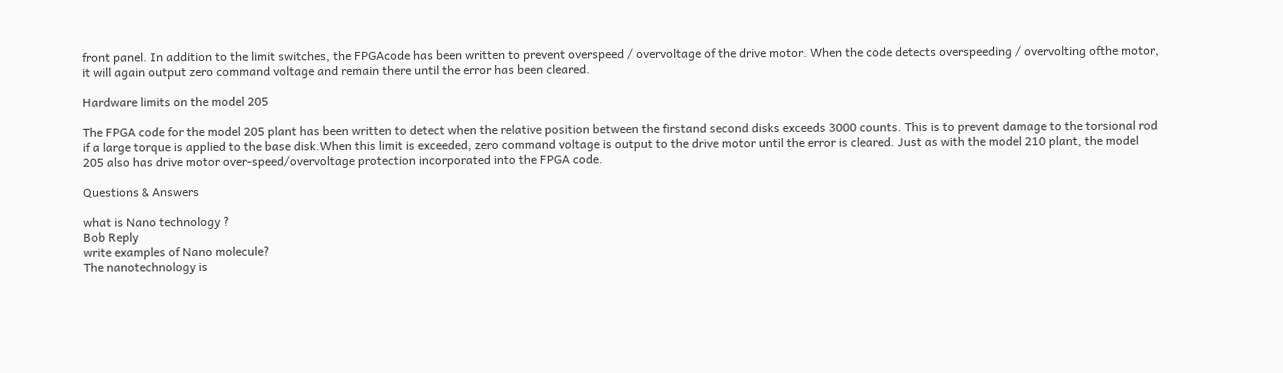front panel. In addition to the limit switches, the FPGAcode has been written to prevent overspeed / overvoltage of the drive motor. When the code detects overspeeding / overvolting ofthe motor, it will again output zero command voltage and remain there until the error has been cleared.

Hardware limits on the model 205

The FPGA code for the model 205 plant has been written to detect when the relative position between the firstand second disks exceeds 3000 counts. This is to prevent damage to the torsional rod if a large torque is applied to the base disk.When this limit is exceeded, zero command voltage is output to the drive motor until the error is cleared. Just as with the model 210 plant, the model 205 also has drive motor over-speed/overvoltage protection incorporated into the FPGA code.

Questions & Answers

what is Nano technology ?
Bob Reply
write examples of Nano molecule?
The nanotechnology is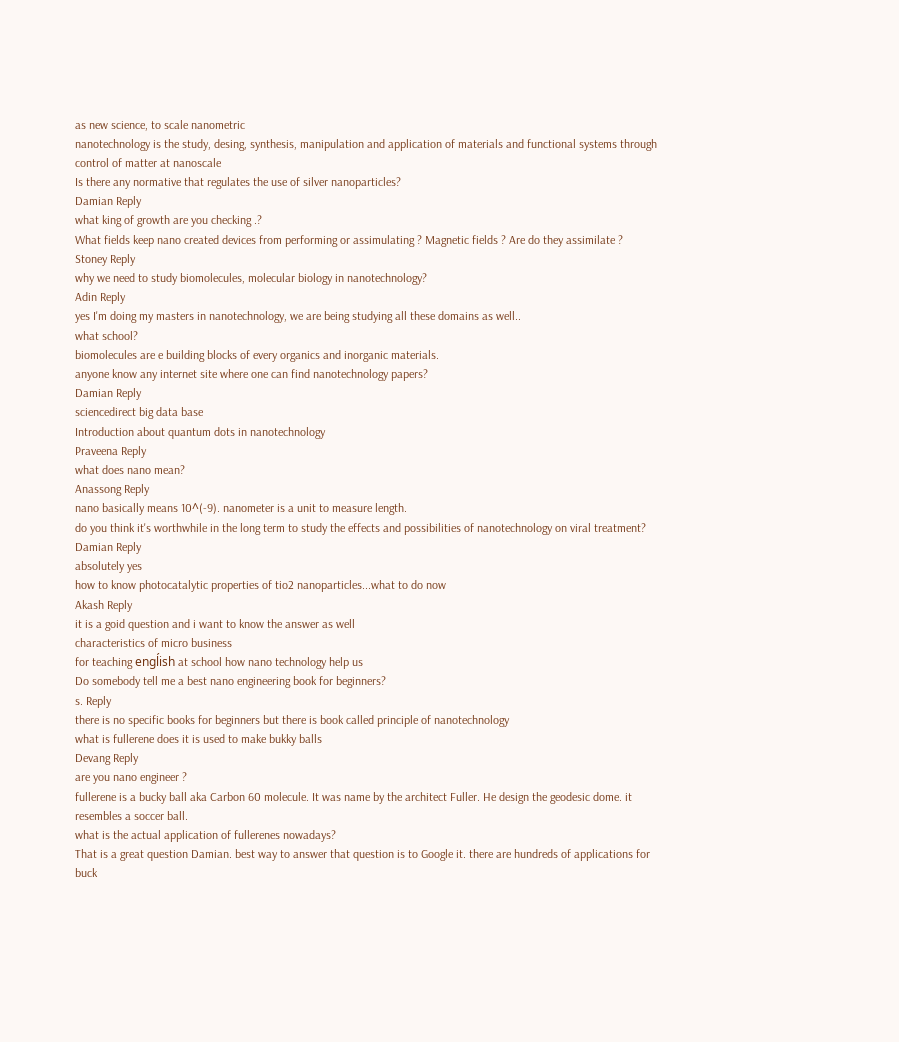as new science, to scale nanometric
nanotechnology is the study, desing, synthesis, manipulation and application of materials and functional systems through control of matter at nanoscale
Is there any normative that regulates the use of silver nanoparticles?
Damian Reply
what king of growth are you checking .?
What fields keep nano created devices from performing or assimulating ? Magnetic fields ? Are do they assimilate ?
Stoney Reply
why we need to study biomolecules, molecular biology in nanotechnology?
Adin Reply
yes I'm doing my masters in nanotechnology, we are being studying all these domains as well..
what school?
biomolecules are e building blocks of every organics and inorganic materials.
anyone know any internet site where one can find nanotechnology papers?
Damian Reply
sciencedirect big data base
Introduction about quantum dots in nanotechnology
Praveena Reply
what does nano mean?
Anassong Reply
nano basically means 10^(-9). nanometer is a unit to measure length.
do you think it's worthwhile in the long term to study the effects and possibilities of nanotechnology on viral treatment?
Damian Reply
absolutely yes
how to know photocatalytic properties of tio2 nanoparticles...what to do now
Akash Reply
it is a goid question and i want to know the answer as well
characteristics of micro business
for teaching engĺish at school how nano technology help us
Do somebody tell me a best nano engineering book for beginners?
s. Reply
there is no specific books for beginners but there is book called principle of nanotechnology
what is fullerene does it is used to make bukky balls
Devang Reply
are you nano engineer ?
fullerene is a bucky ball aka Carbon 60 molecule. It was name by the architect Fuller. He design the geodesic dome. it resembles a soccer ball.
what is the actual application of fullerenes nowadays?
That is a great question Damian. best way to answer that question is to Google it. there are hundreds of applications for buck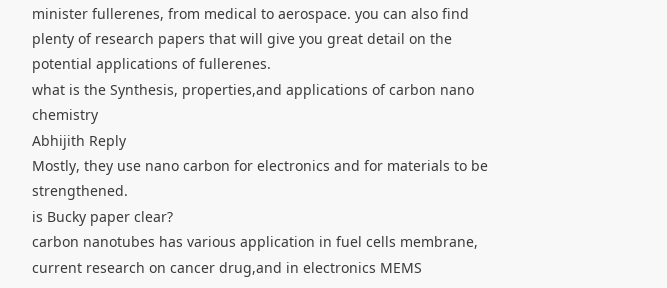minister fullerenes, from medical to aerospace. you can also find plenty of research papers that will give you great detail on the potential applications of fullerenes.
what is the Synthesis, properties,and applications of carbon nano chemistry
Abhijith Reply
Mostly, they use nano carbon for electronics and for materials to be strengthened.
is Bucky paper clear?
carbon nanotubes has various application in fuel cells membrane, current research on cancer drug,and in electronics MEMS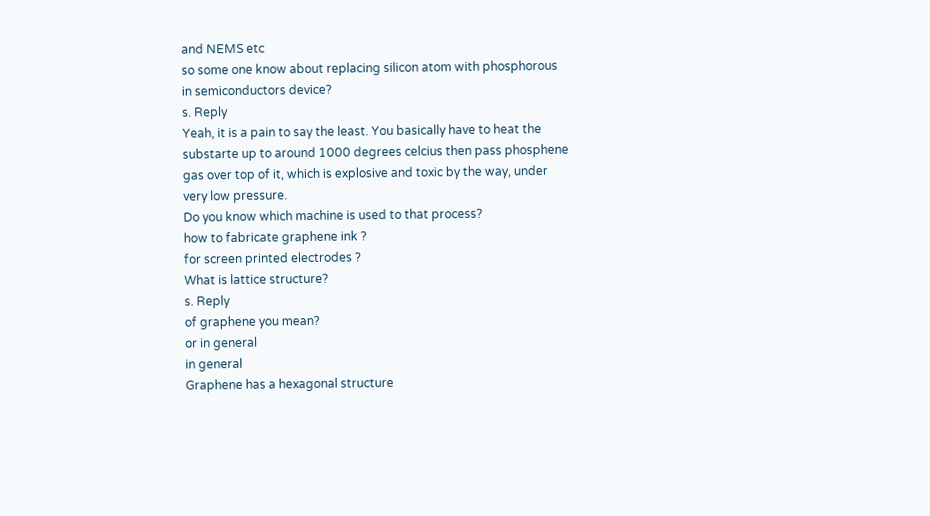and NEMS etc
so some one know about replacing silicon atom with phosphorous in semiconductors device?
s. Reply
Yeah, it is a pain to say the least. You basically have to heat the substarte up to around 1000 degrees celcius then pass phosphene gas over top of it, which is explosive and toxic by the way, under very low pressure.
Do you know which machine is used to that process?
how to fabricate graphene ink ?
for screen printed electrodes ?
What is lattice structure?
s. Reply
of graphene you mean?
or in general
in general
Graphene has a hexagonal structure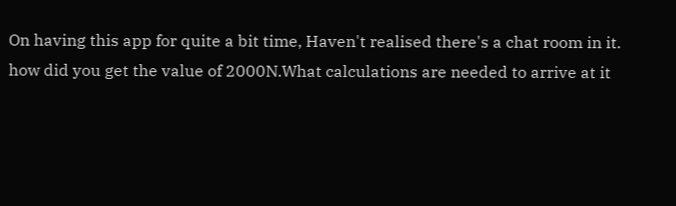On having this app for quite a bit time, Haven't realised there's a chat room in it.
how did you get the value of 2000N.What calculations are needed to arrive at it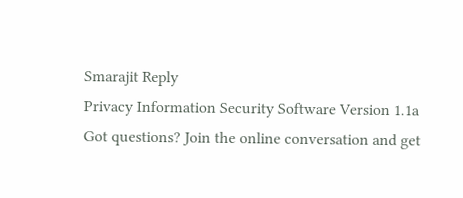Smarajit Reply
Privacy Information Security Software Version 1.1a
Got questions? Join the online conversation and get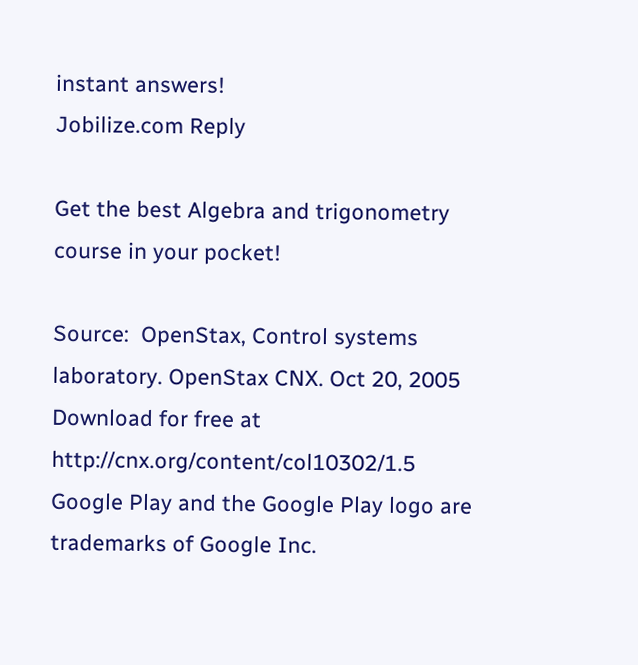instant answers!
Jobilize.com Reply

Get the best Algebra and trigonometry course in your pocket!

Source:  OpenStax, Control systems laboratory. OpenStax CNX. Oct 20, 2005 Download for free at http://cnx.org/content/col10302/1.5
Google Play and the Google Play logo are trademarks of Google Inc.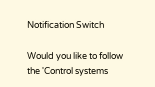Notification Switch

Would you like to follow the 'Control systems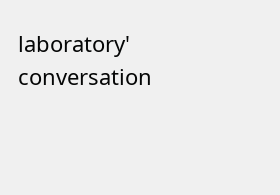laboratory' conversation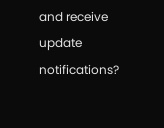and receive update notifications?